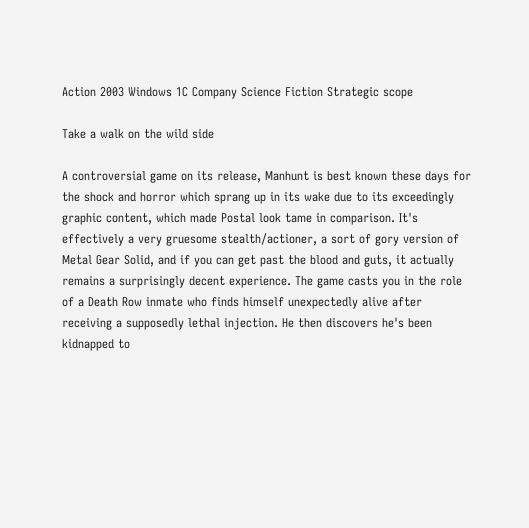Action 2003 Windows 1C Company Science Fiction Strategic scope

Take a walk on the wild side

A controversial game on its release, Manhunt is best known these days for the shock and horror which sprang up in its wake due to its exceedingly graphic content, which made Postal look tame in comparison. It's effectively a very gruesome stealth/actioner, a sort of gory version of Metal Gear Solid, and if you can get past the blood and guts, it actually remains a surprisingly decent experience. The game casts you in the role of a Death Row inmate who finds himself unexpectedly alive after receiving a supposedly lethal injection. He then discovers he's been kidnapped to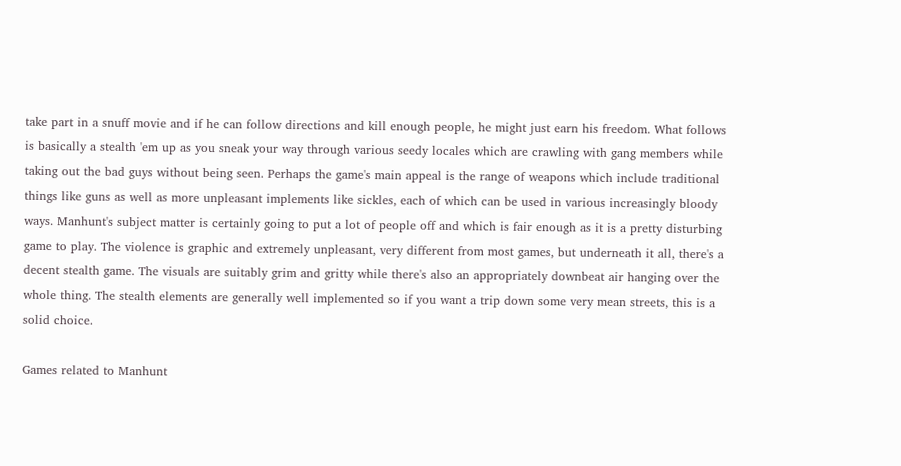take part in a snuff movie and if he can follow directions and kill enough people, he might just earn his freedom. What follows is basically a stealth 'em up as you sneak your way through various seedy locales which are crawling with gang members while taking out the bad guys without being seen. Perhaps the game's main appeal is the range of weapons which include traditional things like guns as well as more unpleasant implements like sickles, each of which can be used in various increasingly bloody ways. Manhunt's subject matter is certainly going to put a lot of people off and which is fair enough as it is a pretty disturbing game to play. The violence is graphic and extremely unpleasant, very different from most games, but underneath it all, there's a decent stealth game. The visuals are suitably grim and gritty while there's also an appropriately downbeat air hanging over the whole thing. The stealth elements are generally well implemented so if you want a trip down some very mean streets, this is a solid choice.

Games related to Manhunt